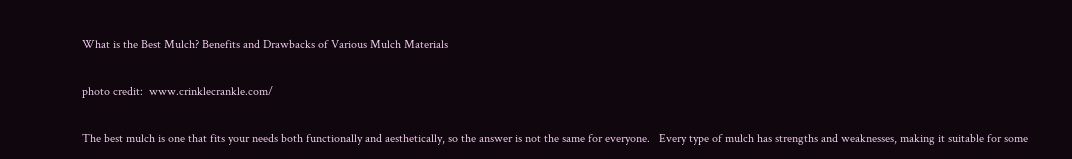What is the Best Mulch? Benefits and Drawbacks of Various Mulch Materials

photo credit:  www.crinklecrankle.com/

The best mulch is one that fits your needs both functionally and aesthetically, so the answer is not the same for everyone.   Every type of mulch has strengths and weaknesses, making it suitable for some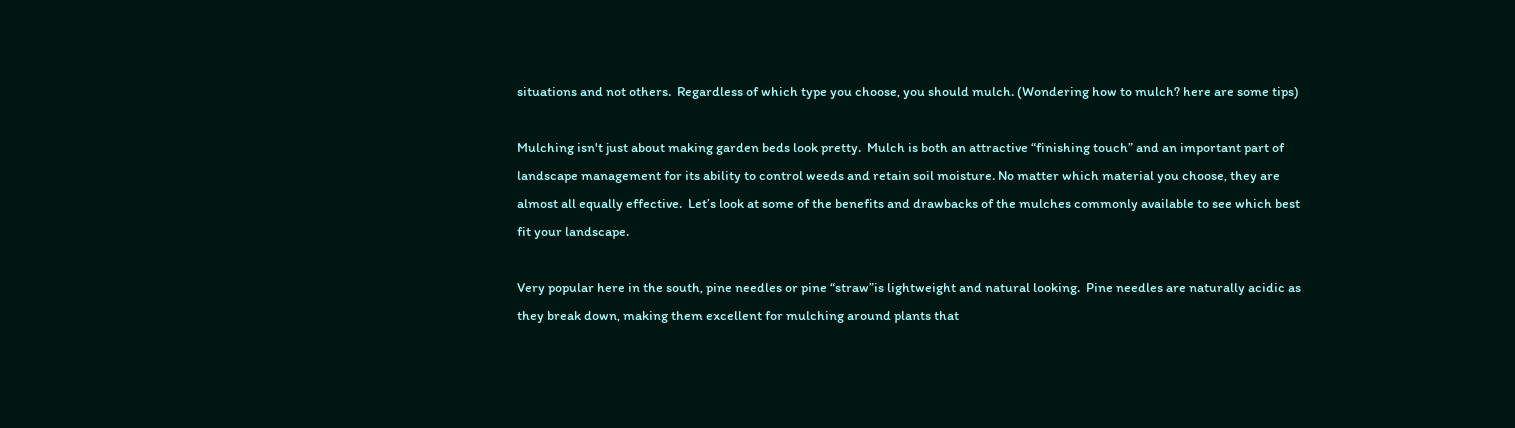situations and not others.  Regardless of which type you choose, you should mulch. (Wondering how to mulch? here are some tips)

Mulching isn't just about making garden beds look pretty.  Mulch is both an attractive “finishing touch” and an important part of landscape management for its ability to control weeds and retain soil moisture. No matter which material you choose, they are almost all equally effective.  Let’s look at some of the benefits and drawbacks of the mulches commonly available to see which best fit your landscape.

Very popular here in the south, pine needles or pine “straw”is lightweight and natural looking.  Pine needles are naturally acidic as they break down, making them excellent for mulching around plants that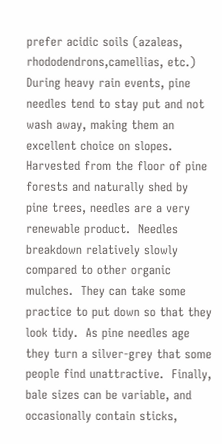prefer acidic soils (azaleas, rhododendrons,camellias, etc.)   During heavy rain events, pine needles tend to stay put and not wash away, making them an excellent choice on slopes.  Harvested from the floor of pine forests and naturally shed by pine trees, needles are a very renewable product.  Needles breakdown relatively slowly compared to other organic mulches.  They can take some practice to put down so that they look tidy.  As pine needles age they turn a silver-grey that some people find unattractive.  Finally, bale sizes can be variable, and occasionally contain sticks,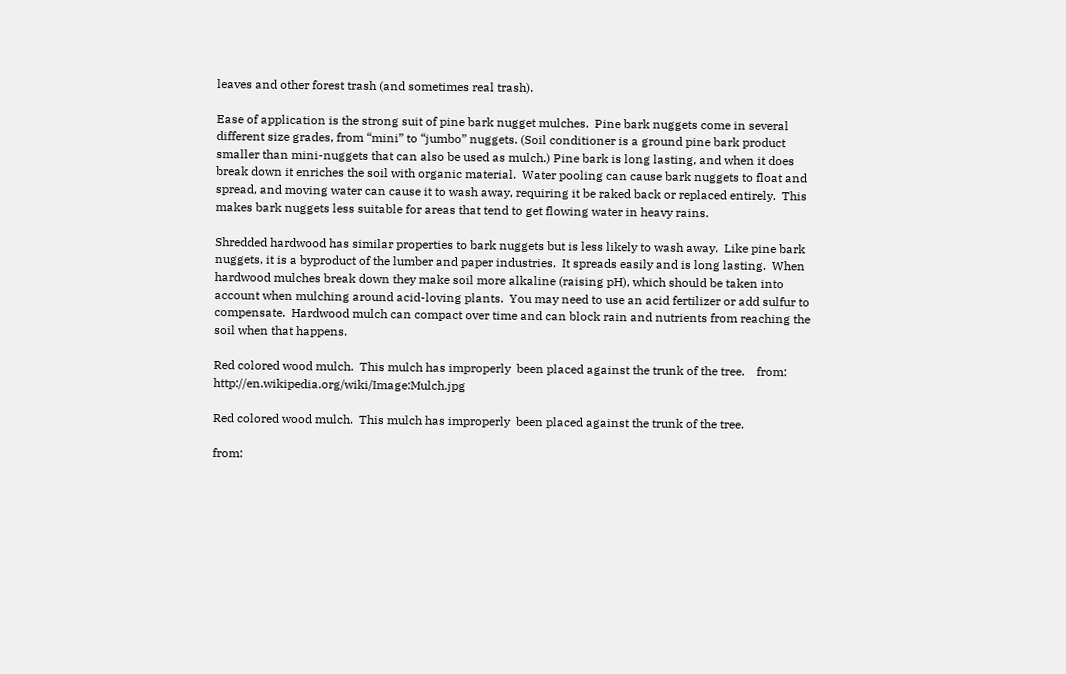leaves and other forest trash (and sometimes real trash).

Ease of application is the strong suit of pine bark nugget mulches.  Pine bark nuggets come in several different size grades, from “mini” to “jumbo” nuggets. (Soil conditioner is a ground pine bark product smaller than mini-nuggets that can also be used as mulch.) Pine bark is long lasting, and when it does break down it enriches the soil with organic material.  Water pooling can cause bark nuggets to float and spread, and moving water can cause it to wash away, requiring it be raked back or replaced entirely.  This makes bark nuggets less suitable for areas that tend to get flowing water in heavy rains.

Shredded hardwood has similar properties to bark nuggets but is less likely to wash away.  Like pine bark nuggets, it is a byproduct of the lumber and paper industries.  It spreads easily and is long lasting.  When hardwood mulches break down they make soil more alkaline (raising pH), which should be taken into account when mulching around acid-loving plants.  You may need to use an acid fertilizer or add sulfur to compensate.  Hardwood mulch can compact over time and can block rain and nutrients from reaching the soil when that happens.

Red colored wood mulch.  This mulch has improperly  been placed against the trunk of the tree.    from:  http://en.wikipedia.org/wiki/Image:Mulch.jpg

Red colored wood mulch.  This mulch has improperly  been placed against the trunk of the tree.

from: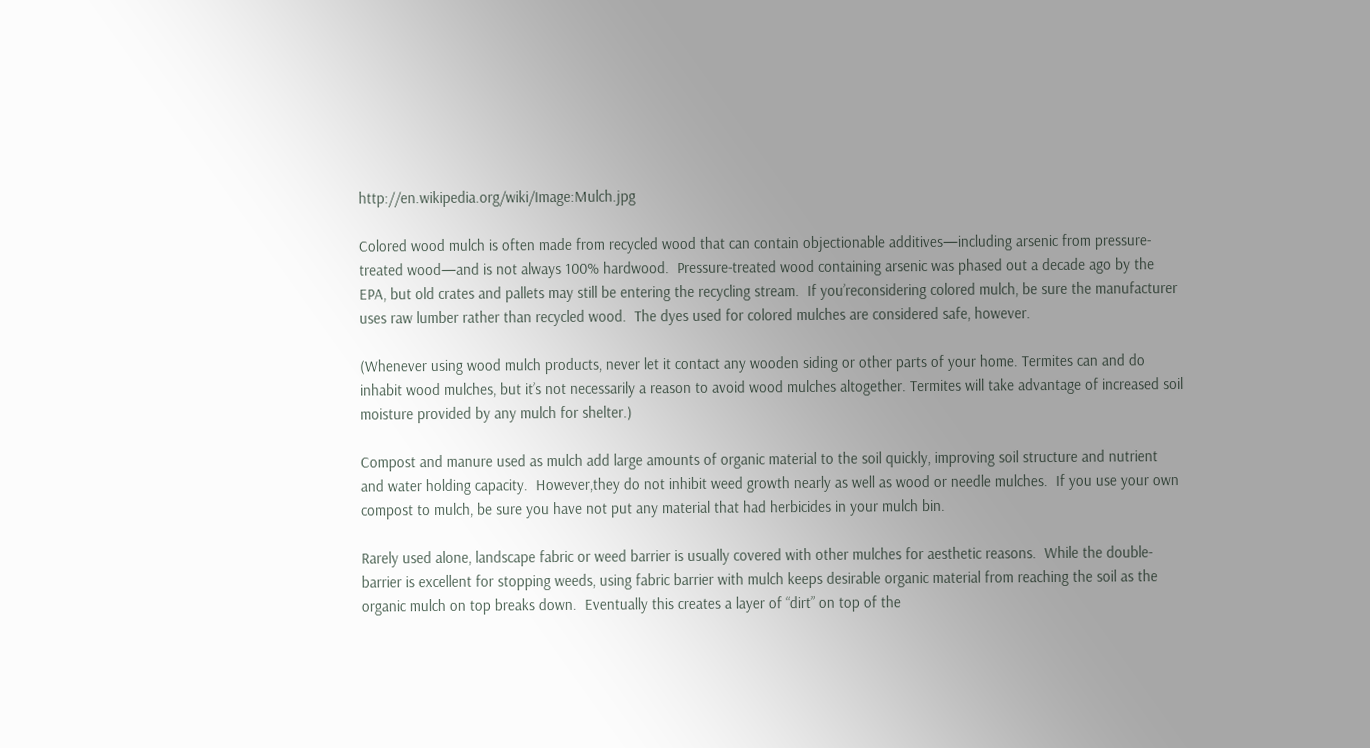http://en.wikipedia.org/wiki/Image:Mulch.jpg

Colored wood mulch is often made from recycled wood that can contain objectionable additives—including arsenic from pressure-treated wood—and is not always 100% hardwood.  Pressure-treated wood containing arsenic was phased out a decade ago by the EPA, but old crates and pallets may still be entering the recycling stream.  If you’reconsidering colored mulch, be sure the manufacturer uses raw lumber rather than recycled wood.  The dyes used for colored mulches are considered safe, however.

(Whenever using wood mulch products, never let it contact any wooden siding or other parts of your home. Termites can and do inhabit wood mulches, but it’s not necessarily a reason to avoid wood mulches altogether. Termites will take advantage of increased soil moisture provided by any mulch for shelter.)

Compost and manure used as mulch add large amounts of organic material to the soil quickly, improving soil structure and nutrient and water holding capacity.  However,they do not inhibit weed growth nearly as well as wood or needle mulches.  If you use your own compost to mulch, be sure you have not put any material that had herbicides in your mulch bin.

Rarely used alone, landscape fabric or weed barrier is usually covered with other mulches for aesthetic reasons.  While the double-barrier is excellent for stopping weeds, using fabric barrier with mulch keeps desirable organic material from reaching the soil as the organic mulch on top breaks down.  Eventually this creates a layer of “dirt” on top of the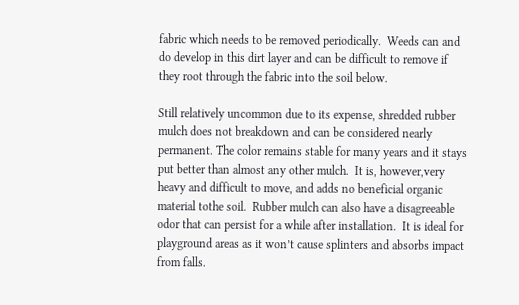fabric which needs to be removed periodically.  Weeds can and do develop in this dirt layer and can be difficult to remove if they root through the fabric into the soil below.

Still relatively uncommon due to its expense, shredded rubber mulch does not breakdown and can be considered nearly permanent. The color remains stable for many years and it stays put better than almost any other mulch.  It is, however,very heavy and difficult to move, and adds no beneficial organic material tothe soil.  Rubber mulch can also have a disagreeable odor that can persist for a while after installation.  It is ideal for playground areas as it won’t cause splinters and absorbs impact from falls.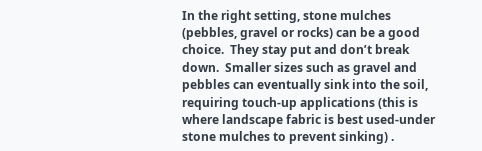In the right setting, stone mulches (pebbles, gravel or rocks) can be a good choice.  They stay put and don’t break down.  Smaller sizes such as gravel and pebbles can eventually sink into the soil, requiring touch-up applications (this is where landscape fabric is best used-under stone mulches to prevent sinking) .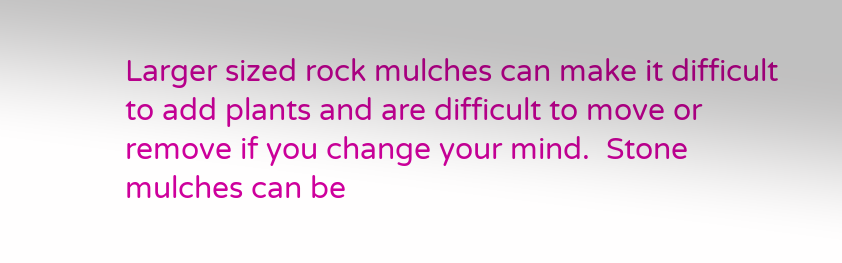Larger sized rock mulches can make it difficult to add plants and are difficult to move or remove if you change your mind.  Stone mulches can be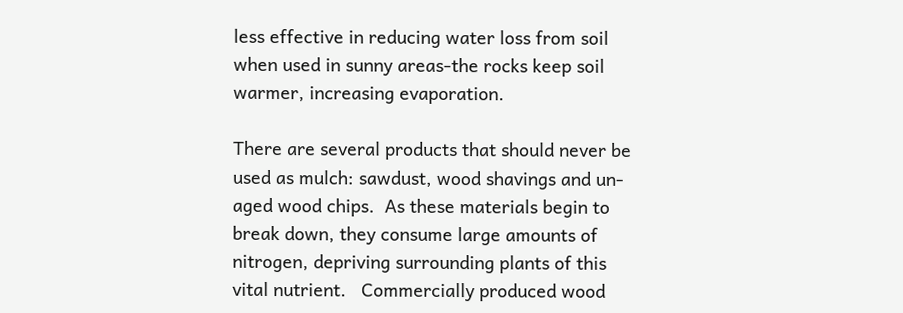less effective in reducing water loss from soil when used in sunny areas-the rocks keep soil warmer, increasing evaporation.

There are several products that should never be used as mulch: sawdust, wood shavings and un-aged wood chips.  As these materials begin to break down, they consume large amounts of nitrogen, depriving surrounding plants of this vital nutrient.   Commercially produced wood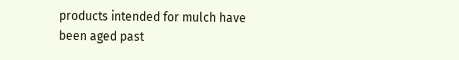products intended for mulch have been aged past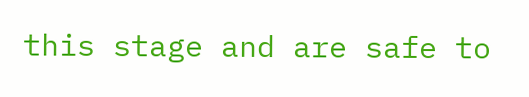this stage and are safe to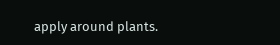apply around plants.